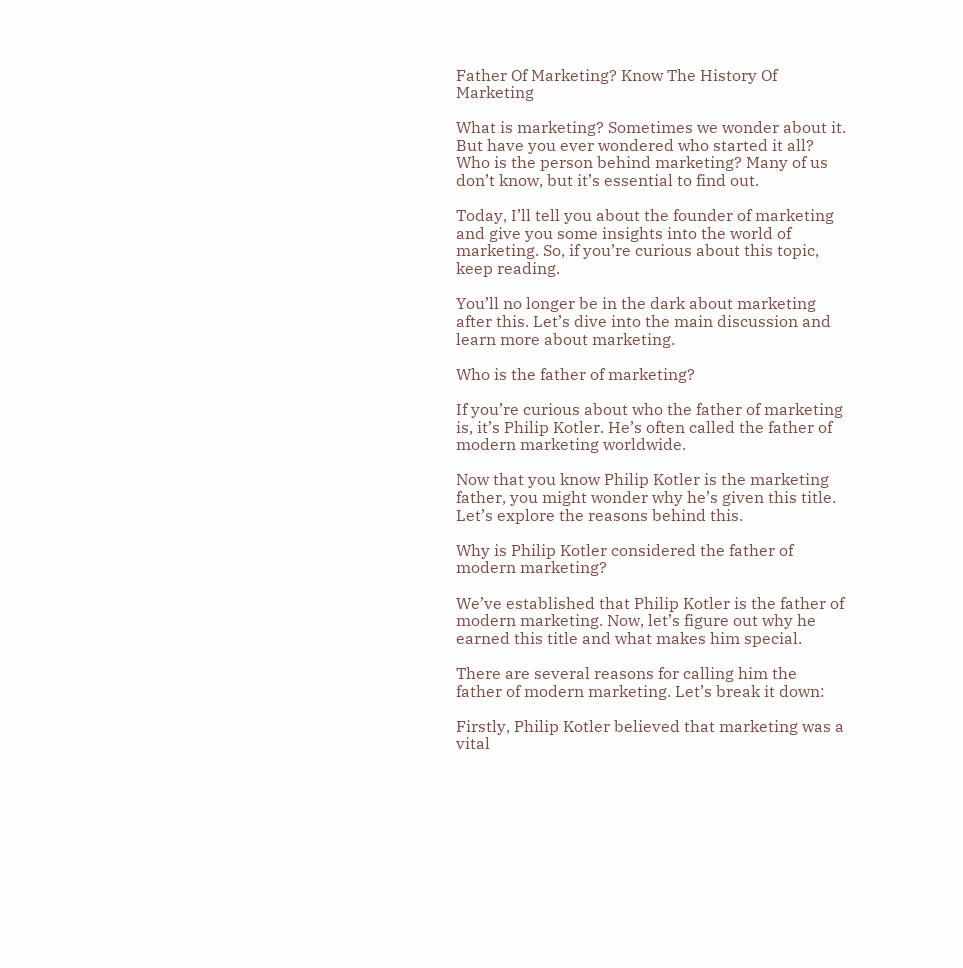Father Of Marketing? Know The History Of Marketing

What is marketing? Sometimes we wonder about it. But have you ever wondered who started it all? Who is the person behind marketing? Many of us don’t know, but it’s essential to find out.

Today, I’ll tell you about the founder of marketing and give you some insights into the world of marketing. So, if you’re curious about this topic, keep reading.

You’ll no longer be in the dark about marketing after this. Let’s dive into the main discussion and learn more about marketing.

Who is the father of marketing?

If you’re curious about who the father of marketing is, it’s Philip Kotler. He’s often called the father of modern marketing worldwide.

Now that you know Philip Kotler is the marketing father, you might wonder why he’s given this title. Let’s explore the reasons behind this.

Why is Philip Kotler considered the father of modern marketing?

We’ve established that Philip Kotler is the father of modern marketing. Now, let’s figure out why he earned this title and what makes him special.

There are several reasons for calling him the father of modern marketing. Let’s break it down:

Firstly, Philip Kotler believed that marketing was a vital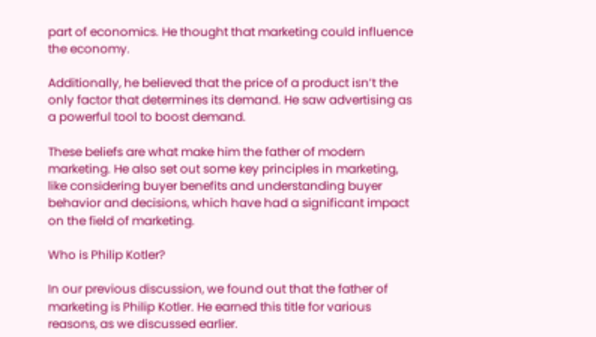part of economics. He thought that marketing could influence the economy.

Additionally, he believed that the price of a product isn’t the only factor that determines its demand. He saw advertising as a powerful tool to boost demand.

These beliefs are what make him the father of modern marketing. He also set out some key principles in marketing, like considering buyer benefits and understanding buyer behavior and decisions, which have had a significant impact on the field of marketing.

Who is Philip Kotler?

In our previous discussion, we found out that the father of marketing is Philip Kotler. He earned this title for various reasons, as we discussed earlier.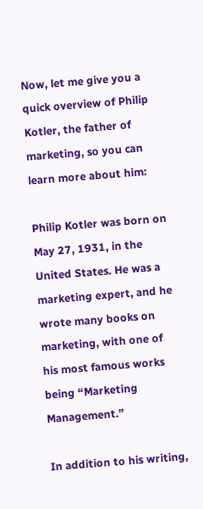Now, let me give you a quick overview of Philip Kotler, the father of marketing, so you can learn more about him:

Philip Kotler was born on May 27, 1931, in the United States. He was a marketing expert, and he wrote many books on marketing, with one of his most famous works being “Marketing Management.”

In addition to his writing,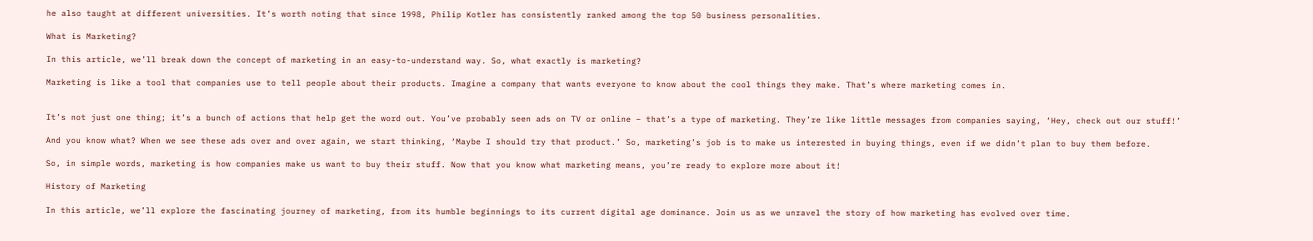he also taught at different universities. It’s worth noting that since 1998, Philip Kotler has consistently ranked among the top 50 business personalities.

What is Marketing?

In this article, we’ll break down the concept of marketing in an easy-to-understand way. So, what exactly is marketing?

Marketing is like a tool that companies use to tell people about their products. Imagine a company that wants everyone to know about the cool things they make. That’s where marketing comes in.


It’s not just one thing; it’s a bunch of actions that help get the word out. You’ve probably seen ads on TV or online – that’s a type of marketing. They’re like little messages from companies saying, ‘Hey, check out our stuff!’

And you know what? When we see these ads over and over again, we start thinking, ‘Maybe I should try that product.’ So, marketing’s job is to make us interested in buying things, even if we didn’t plan to buy them before.

So, in simple words, marketing is how companies make us want to buy their stuff. Now that you know what marketing means, you’re ready to explore more about it!

History of Marketing

In this article, we’ll explore the fascinating journey of marketing, from its humble beginnings to its current digital age dominance. Join us as we unravel the story of how marketing has evolved over time.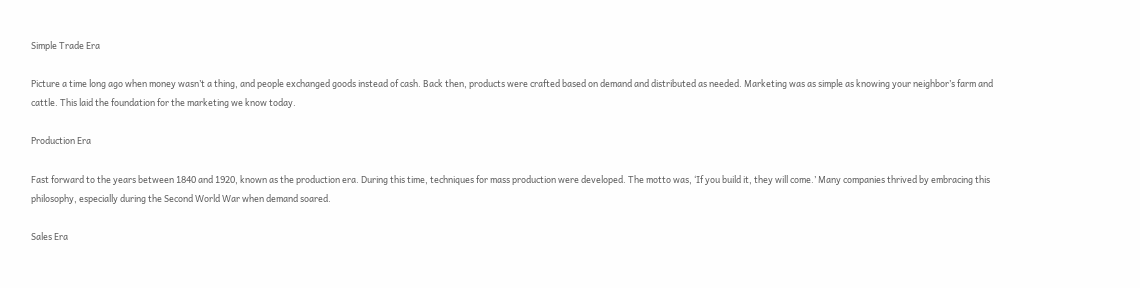Simple Trade Era

Picture a time long ago when money wasn’t a thing, and people exchanged goods instead of cash. Back then, products were crafted based on demand and distributed as needed. Marketing was as simple as knowing your neighbor’s farm and cattle. This laid the foundation for the marketing we know today.

Production Era

Fast forward to the years between 1840 and 1920, known as the production era. During this time, techniques for mass production were developed. The motto was, ‘If you build it, they will come.’ Many companies thrived by embracing this philosophy, especially during the Second World War when demand soared.

Sales Era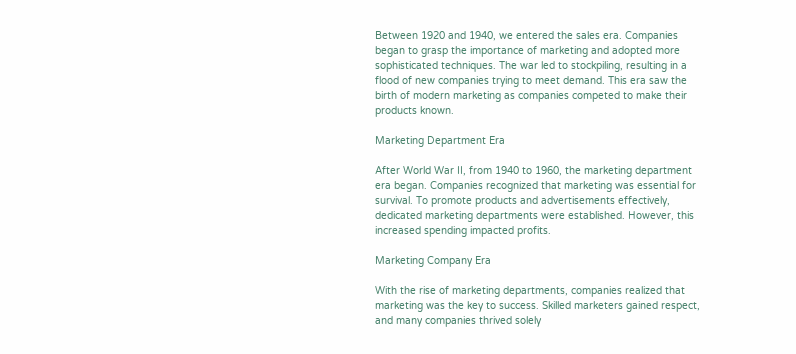Between 1920 and 1940, we entered the sales era. Companies began to grasp the importance of marketing and adopted more sophisticated techniques. The war led to stockpiling, resulting in a flood of new companies trying to meet demand. This era saw the birth of modern marketing as companies competed to make their products known.

Marketing Department Era

After World War II, from 1940 to 1960, the marketing department era began. Companies recognized that marketing was essential for survival. To promote products and advertisements effectively, dedicated marketing departments were established. However, this increased spending impacted profits.

Marketing Company Era

With the rise of marketing departments, companies realized that marketing was the key to success. Skilled marketers gained respect, and many companies thrived solely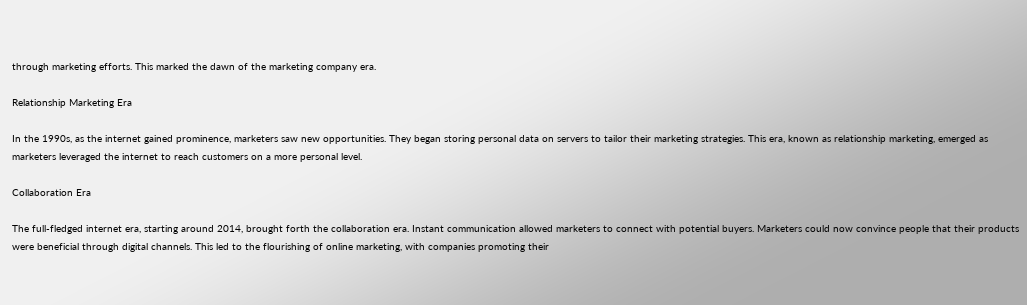through marketing efforts. This marked the dawn of the marketing company era.

Relationship Marketing Era

In the 1990s, as the internet gained prominence, marketers saw new opportunities. They began storing personal data on servers to tailor their marketing strategies. This era, known as relationship marketing, emerged as marketers leveraged the internet to reach customers on a more personal level.

Collaboration Era

The full-fledged internet era, starting around 2014, brought forth the collaboration era. Instant communication allowed marketers to connect with potential buyers. Marketers could now convince people that their products were beneficial through digital channels. This led to the flourishing of online marketing, with companies promoting their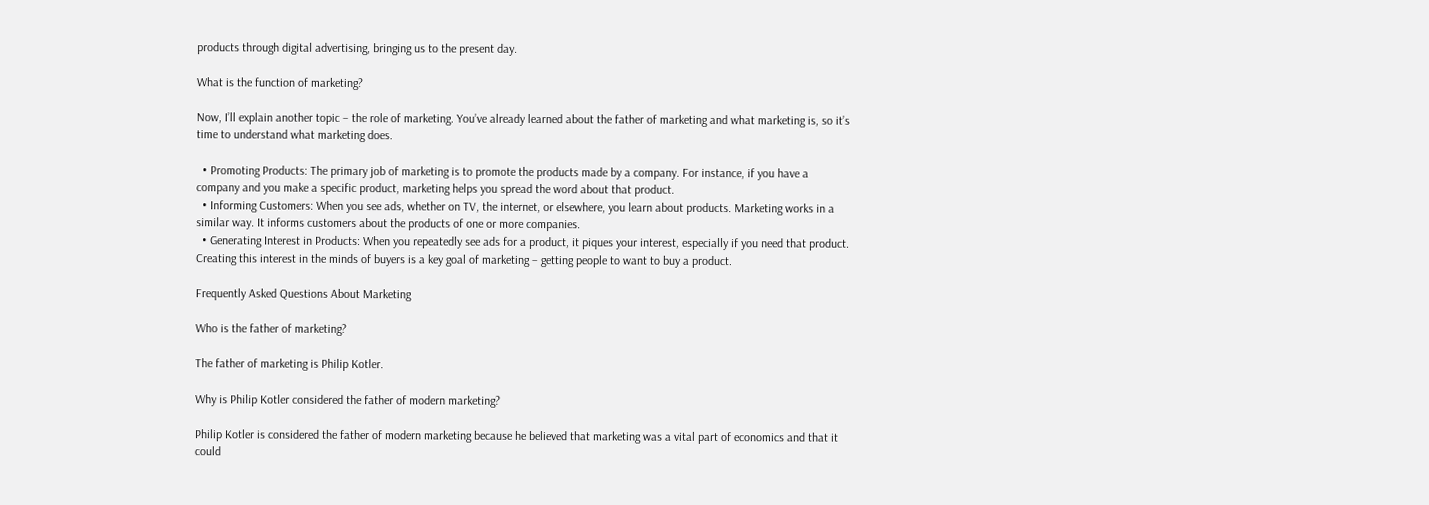products through digital advertising, bringing us to the present day.

What is the function of marketing?

Now, I’ll explain another topic – the role of marketing. You’ve already learned about the father of marketing and what marketing is, so it’s time to understand what marketing does.

  • Promoting Products: The primary job of marketing is to promote the products made by a company. For instance, if you have a company and you make a specific product, marketing helps you spread the word about that product.
  • Informing Customers: When you see ads, whether on TV, the internet, or elsewhere, you learn about products. Marketing works in a similar way. It informs customers about the products of one or more companies.
  • Generating Interest in Products: When you repeatedly see ads for a product, it piques your interest, especially if you need that product. Creating this interest in the minds of buyers is a key goal of marketing – getting people to want to buy a product.

Frequently Asked Questions About Marketing

Who is the father of marketing?

The father of marketing is Philip Kotler.

Why is Philip Kotler considered the father of modern marketing?

Philip Kotler is considered the father of modern marketing because he believed that marketing was a vital part of economics and that it could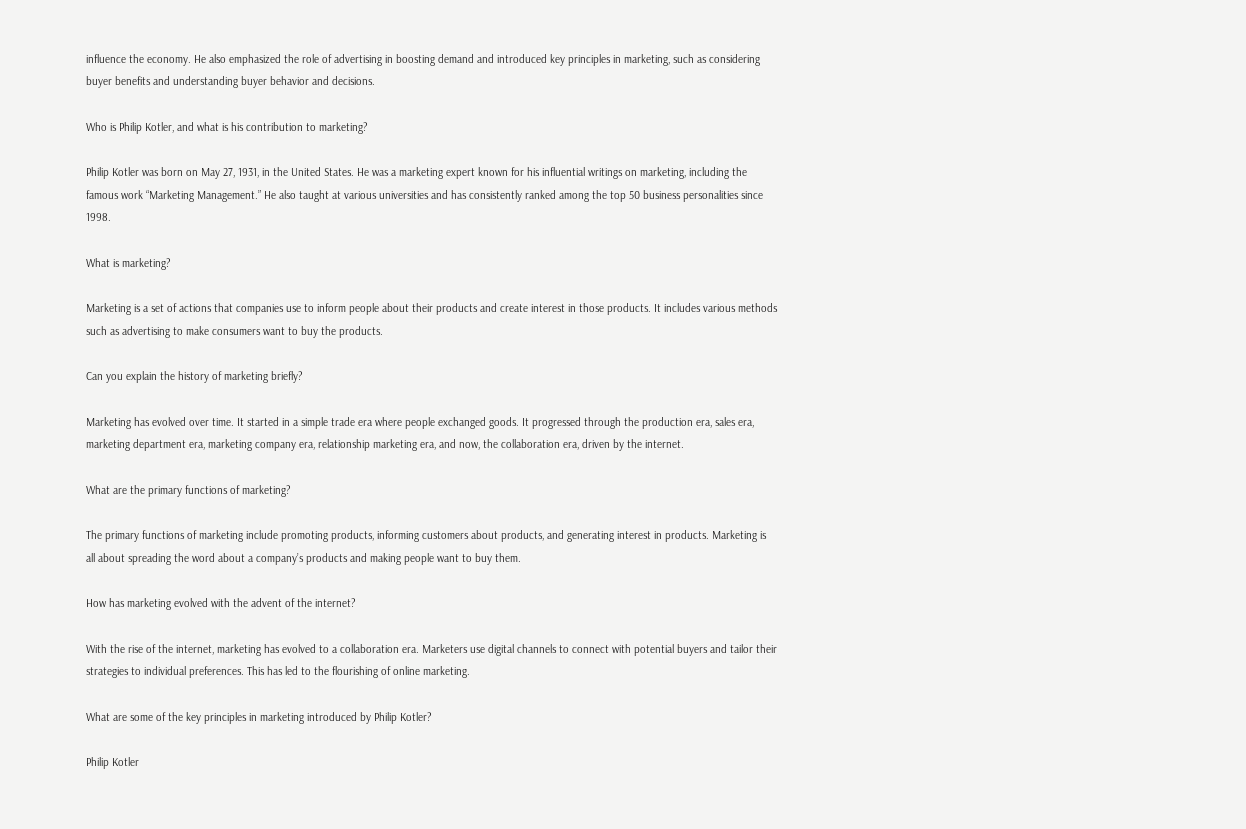influence the economy. He also emphasized the role of advertising in boosting demand and introduced key principles in marketing, such as considering buyer benefits and understanding buyer behavior and decisions.

Who is Philip Kotler, and what is his contribution to marketing?

Philip Kotler was born on May 27, 1931, in the United States. He was a marketing expert known for his influential writings on marketing, including the famous work “Marketing Management.” He also taught at various universities and has consistently ranked among the top 50 business personalities since 1998.

What is marketing?

Marketing is a set of actions that companies use to inform people about their products and create interest in those products. It includes various methods such as advertising to make consumers want to buy the products.

Can you explain the history of marketing briefly?

Marketing has evolved over time. It started in a simple trade era where people exchanged goods. It progressed through the production era, sales era, marketing department era, marketing company era, relationship marketing era, and now, the collaboration era, driven by the internet.

What are the primary functions of marketing?

The primary functions of marketing include promoting products, informing customers about products, and generating interest in products. Marketing is all about spreading the word about a company’s products and making people want to buy them.

How has marketing evolved with the advent of the internet?

With the rise of the internet, marketing has evolved to a collaboration era. Marketers use digital channels to connect with potential buyers and tailor their strategies to individual preferences. This has led to the flourishing of online marketing.

What are some of the key principles in marketing introduced by Philip Kotler?

Philip Kotler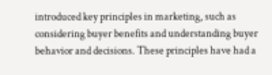introduced key principles in marketing, such as considering buyer benefits and understanding buyer behavior and decisions. These principles have had a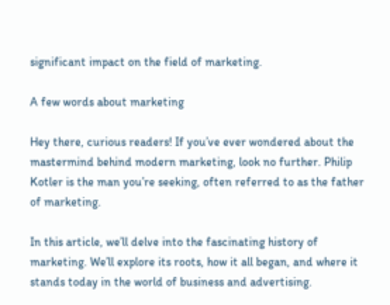significant impact on the field of marketing.

A few words about marketing

Hey there, curious readers! If you’ve ever wondered about the mastermind behind modern marketing, look no further. Philip Kotler is the man you’re seeking, often referred to as the father of marketing.

In this article, we’ll delve into the fascinating history of marketing. We’ll explore its roots, how it all began, and where it stands today in the world of business and advertising.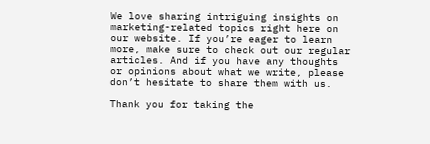We love sharing intriguing insights on marketing-related topics right here on our website. If you’re eager to learn more, make sure to check out our regular articles. And if you have any thoughts or opinions about what we write, please don’t hesitate to share them with us.

Thank you for taking the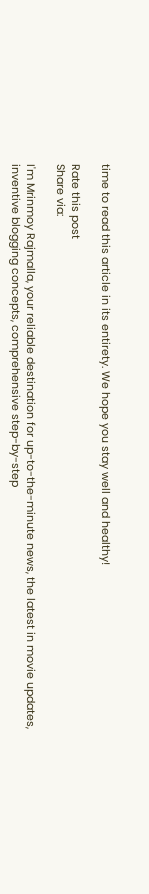time to read this article in its entirety. We hope you stay well and healthy!

Rate this post
Share via:

I'm Mrinmoy Rajmalla, your reliable destination for up-to-the-minute news, the latest in movie updates, inventive blogging concepts, comprehensive step-by-step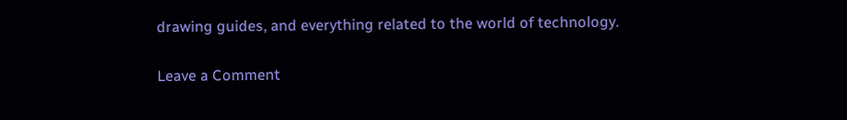drawing guides, and everything related to the world of technology.

Leave a Comment